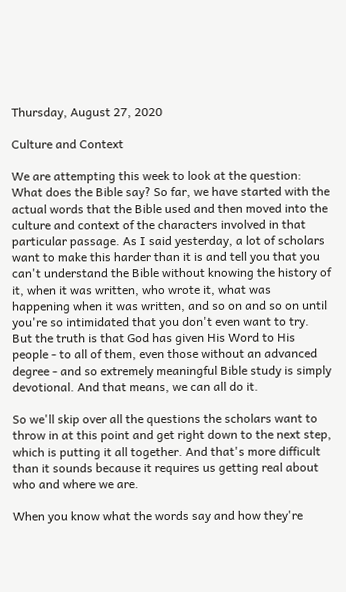Thursday, August 27, 2020

Culture and Context

We are attempting this week to look at the question: What does the Bible say? So far, we have started with the actual words that the Bible used and then moved into the culture and context of the characters involved in that particular passage. As I said yesterday, a lot of scholars want to make this harder than it is and tell you that you can't understand the Bible without knowing the history of it, when it was written, who wrote it, what was happening when it was written, and so on and so on until you're so intimidated that you don't even want to try. But the truth is that God has given His Word to His people - to all of them, even those without an advanced degree - and so extremely meaningful Bible study is simply devotional. And that means, we can all do it.

So we'll skip over all the questions the scholars want to throw in at this point and get right down to the next step, which is putting it all together. And that's more difficult than it sounds because it requires us getting real about who and where we are.

When you know what the words say and how they're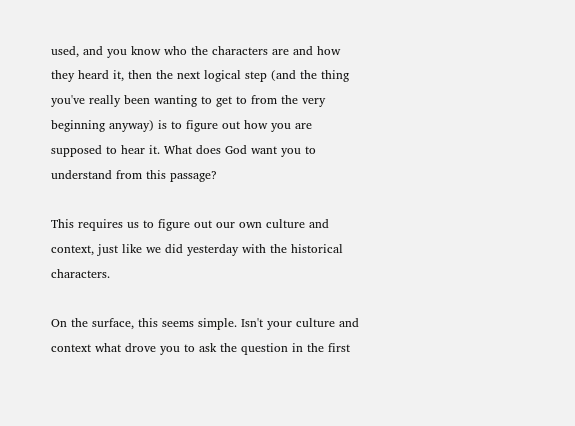used, and you know who the characters are and how they heard it, then the next logical step (and the thing you've really been wanting to get to from the very beginning anyway) is to figure out how you are supposed to hear it. What does God want you to understand from this passage?

This requires us to figure out our own culture and context, just like we did yesterday with the historical characters.

On the surface, this seems simple. Isn't your culture and context what drove you to ask the question in the first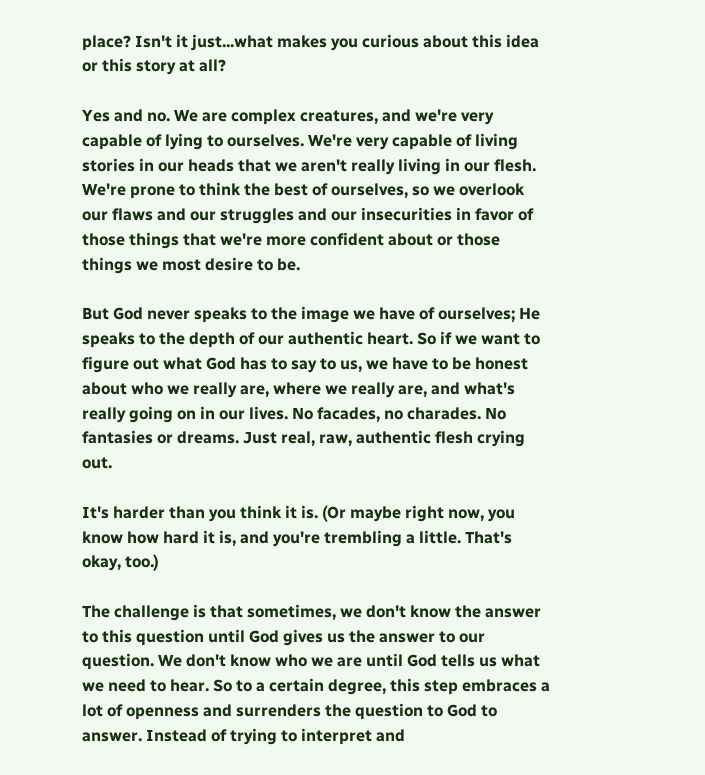place? Isn't it just...what makes you curious about this idea or this story at all?

Yes and no. We are complex creatures, and we're very capable of lying to ourselves. We're very capable of living stories in our heads that we aren't really living in our flesh. We're prone to think the best of ourselves, so we overlook our flaws and our struggles and our insecurities in favor of those things that we're more confident about or those things we most desire to be.

But God never speaks to the image we have of ourselves; He speaks to the depth of our authentic heart. So if we want to figure out what God has to say to us, we have to be honest about who we really are, where we really are, and what's really going on in our lives. No facades, no charades. No fantasies or dreams. Just real, raw, authentic flesh crying out.

It's harder than you think it is. (Or maybe right now, you know how hard it is, and you're trembling a little. That's okay, too.)

The challenge is that sometimes, we don't know the answer to this question until God gives us the answer to our question. We don't know who we are until God tells us what we need to hear. So to a certain degree, this step embraces a lot of openness and surrenders the question to God to answer. Instead of trying to interpret and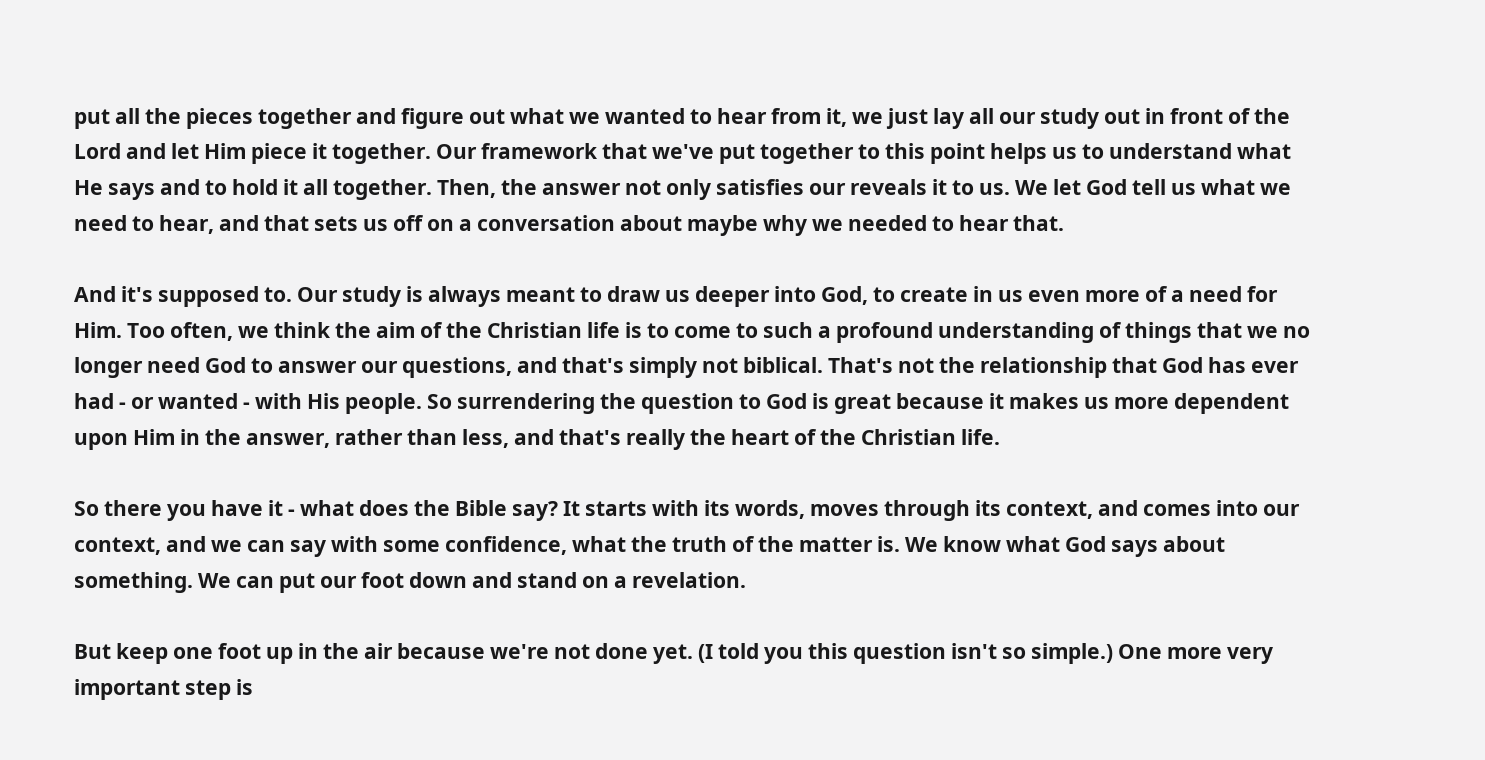put all the pieces together and figure out what we wanted to hear from it, we just lay all our study out in front of the Lord and let Him piece it together. Our framework that we've put together to this point helps us to understand what He says and to hold it all together. Then, the answer not only satisfies our reveals it to us. We let God tell us what we need to hear, and that sets us off on a conversation about maybe why we needed to hear that.

And it's supposed to. Our study is always meant to draw us deeper into God, to create in us even more of a need for Him. Too often, we think the aim of the Christian life is to come to such a profound understanding of things that we no longer need God to answer our questions, and that's simply not biblical. That's not the relationship that God has ever had - or wanted - with His people. So surrendering the question to God is great because it makes us more dependent upon Him in the answer, rather than less, and that's really the heart of the Christian life.

So there you have it - what does the Bible say? It starts with its words, moves through its context, and comes into our context, and we can say with some confidence, what the truth of the matter is. We know what God says about something. We can put our foot down and stand on a revelation.

But keep one foot up in the air because we're not done yet. (I told you this question isn't so simple.) One more very important step is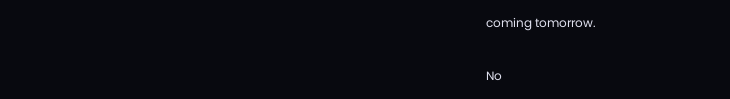coming tomorrow.

No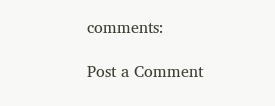comments:

Post a Comment